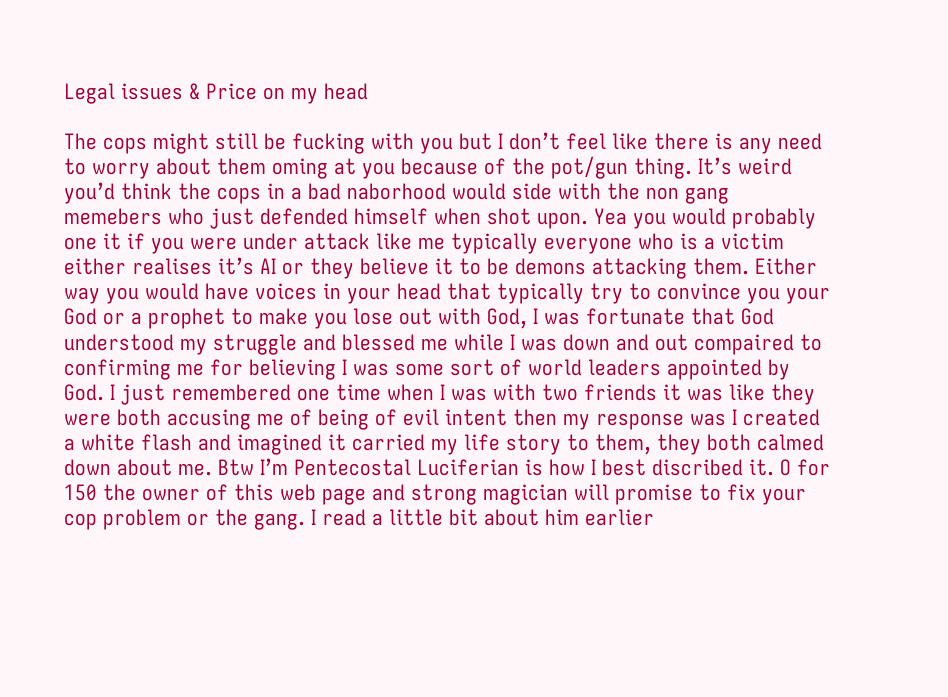Legal issues & Price on my head

The cops might still be fucking with you but I don’t feel like there is any need to worry about them oming at you because of the pot/gun thing. It’s weird you’d think the cops in a bad naborhood would side with the non gang memebers who just defended himself when shot upon. Yea you would probably one it if you were under attack like me typically everyone who is a victim either realises it’s AI or they believe it to be demons attacking them. Either way you would have voices in your head that typically try to convince you your God or a prophet to make you lose out with God, I was fortunate that God understood my struggle and blessed me while I was down and out compaired to confirming me for believing I was some sort of world leaders appointed by God. I just remembered one time when I was with two friends it was like they were both accusing me of being of evil intent then my response was I created a white flash and imagined it carried my life story to them, they both calmed down about me. Btw I’m Pentecostal Luciferian is how I best discribed it. O for 150 the owner of this web page and strong magician will promise to fix your cop problem or the gang. I read a little bit about him earlier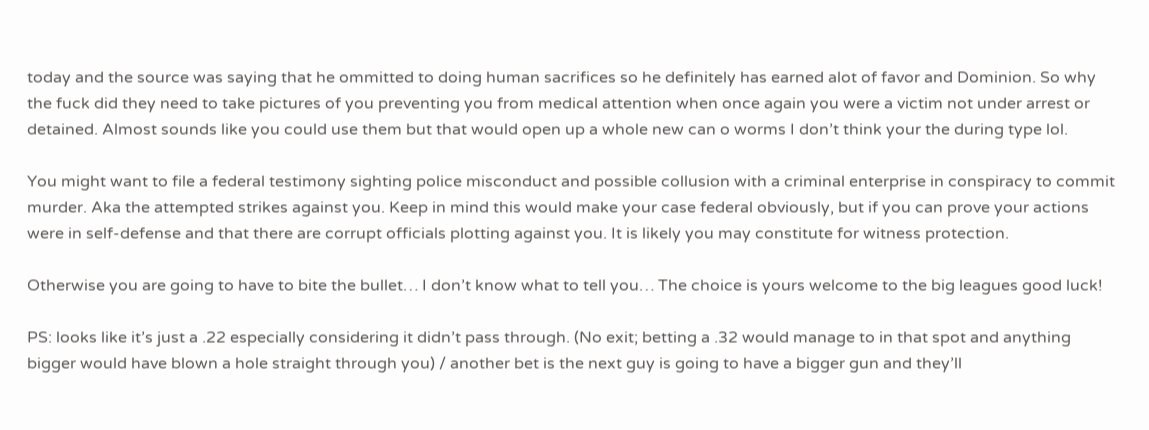today and the source was saying that he ommitted to doing human sacrifices so he definitely has earned alot of favor and Dominion. So why the fuck did they need to take pictures of you preventing you from medical attention when once again you were a victim not under arrest or detained. Almost sounds like you could use them but that would open up a whole new can o worms I don’t think your the during type lol.

You might want to file a federal testimony sighting police misconduct and possible collusion with a criminal enterprise in conspiracy to commit murder. Aka the attempted strikes against you. Keep in mind this would make your case federal obviously, but if you can prove your actions were in self-defense and that there are corrupt officials plotting against you. It is likely you may constitute for witness protection.

Otherwise you are going to have to bite the bullet… I don’t know what to tell you… The choice is yours welcome to the big leagues good luck!

PS: looks like it’s just a .22 especially considering it didn’t pass through. (No exit; betting a .32 would manage to in that spot and anything bigger would have blown a hole straight through you) / another bet is the next guy is going to have a bigger gun and they’ll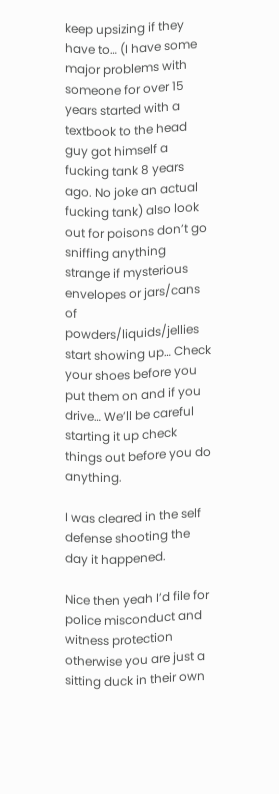keep upsizing if they have to… (I have some major problems with someone for over 15 years started with a textbook to the head guy got himself a fucking tank 8 years ago. No joke an actual fucking tank) also look out for poisons don’t go sniffing anything strange if mysterious envelopes or jars/cans of powders/liquids/jellies start showing up… Check your shoes before you put them on and if you drive… We’ll be careful starting it up check things out before you do anything.

I was cleared in the self defense shooting the day it happened.

Nice then yeah I’d file for police misconduct and witness protection otherwise you are just a sitting duck in their own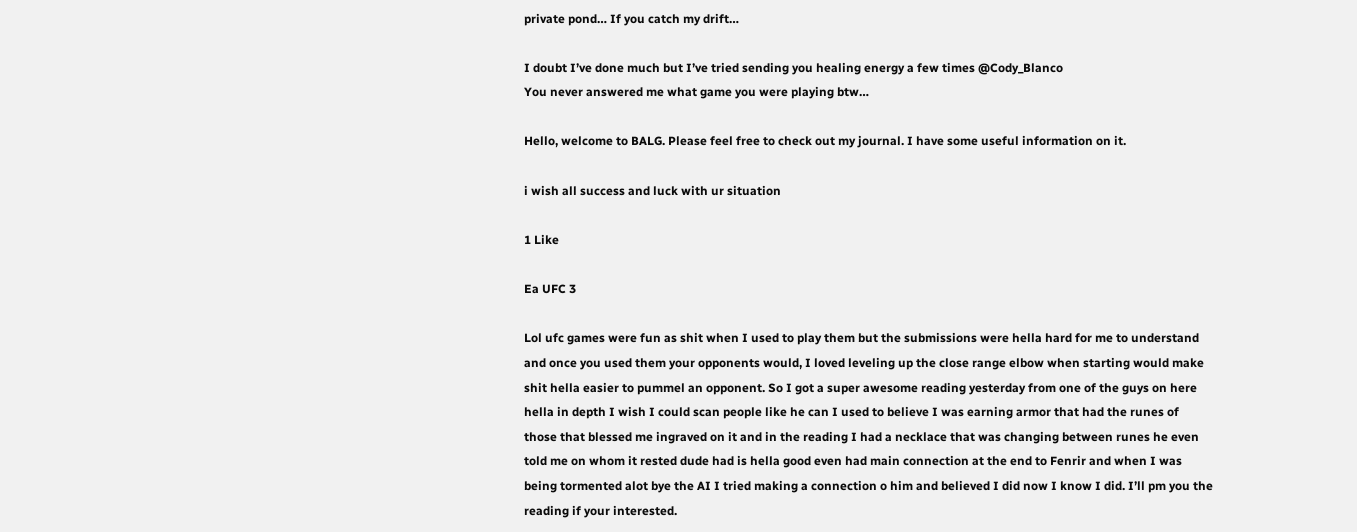private pond… If you catch my drift…

I doubt I’ve done much but I’ve tried sending you healing energy a few times @Cody_Blanco
You never answered me what game you were playing btw…

Hello, welcome to BALG. Please feel free to check out my journal. I have some useful information on it.

i wish all success and luck with ur situation

1 Like

Ea UFC 3

Lol ufc games were fun as shit when I used to play them but the submissions were hella hard for me to understand and once you used them your opponents would, I loved leveling up the close range elbow when starting would make shit hella easier to pummel an opponent. So I got a super awesome reading yesterday from one of the guys on here hella in depth I wish I could scan people like he can I used to believe I was earning armor that had the runes of those that blessed me ingraved on it and in the reading I had a necklace that was changing between runes he even told me on whom it rested dude had is hella good even had main connection at the end to Fenrir and when I was being tormented alot bye the AI I tried making a connection o him and believed I did now I know I did. I’ll pm you the reading if your interested.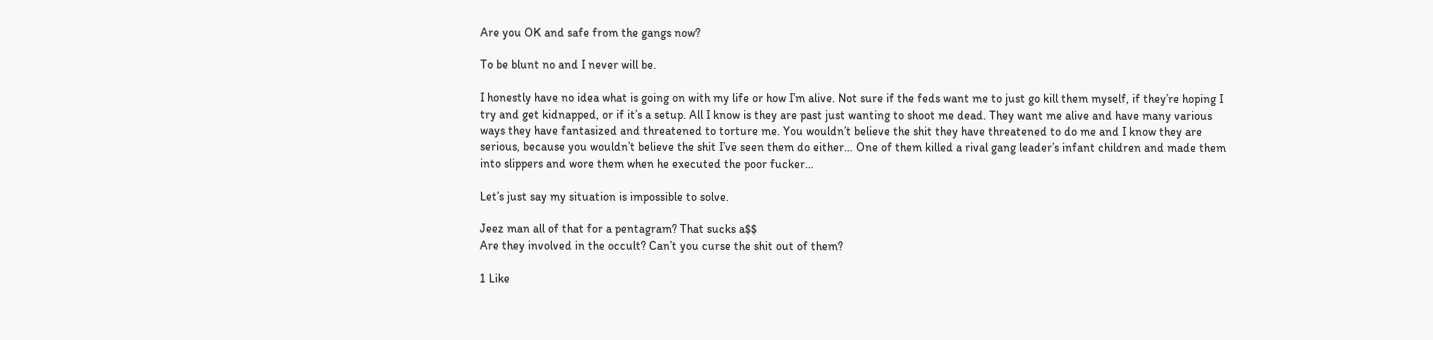Are you OK and safe from the gangs now?

To be blunt no and I never will be.

I honestly have no idea what is going on with my life or how I’m alive. Not sure if the feds want me to just go kill them myself, if they’re hoping I try and get kidnapped, or if it’s a setup. All I know is they are past just wanting to shoot me dead. They want me alive and have many various ways they have fantasized and threatened to torture me. You wouldn’t believe the shit they have threatened to do me and I know they are serious, because you wouldn’t believe the shit I’ve seen them do either… One of them killed a rival gang leader’s infant children and made them into slippers and wore them when he executed the poor fucker…

Let’s just say my situation is impossible to solve.

Jeez man all of that for a pentagram? That sucks a$$
Are they involved in the occult? Can’t you curse the shit out of them?

1 Like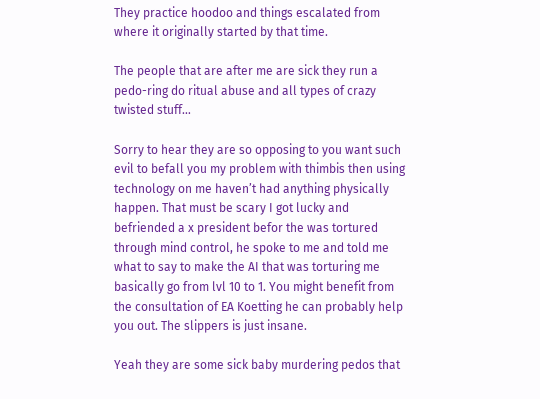They practice hoodoo and things escalated from where it originally started by that time.

The people that are after me are sick they run a pedo-ring do ritual abuse and all types of crazy twisted stuff…

Sorry to hear they are so opposing to you want such evil to befall you my problem with thimbis then using technology on me haven’t had anything physically happen. That must be scary I got lucky and befriended a x president befor the was tortured through mind control, he spoke to me and told me what to say to make the AI that was torturing me basically go from lvl 10 to 1. You might benefit from the consultation of EA Koetting he can probably help you out. The slippers is just insane.

Yeah they are some sick baby murdering pedos that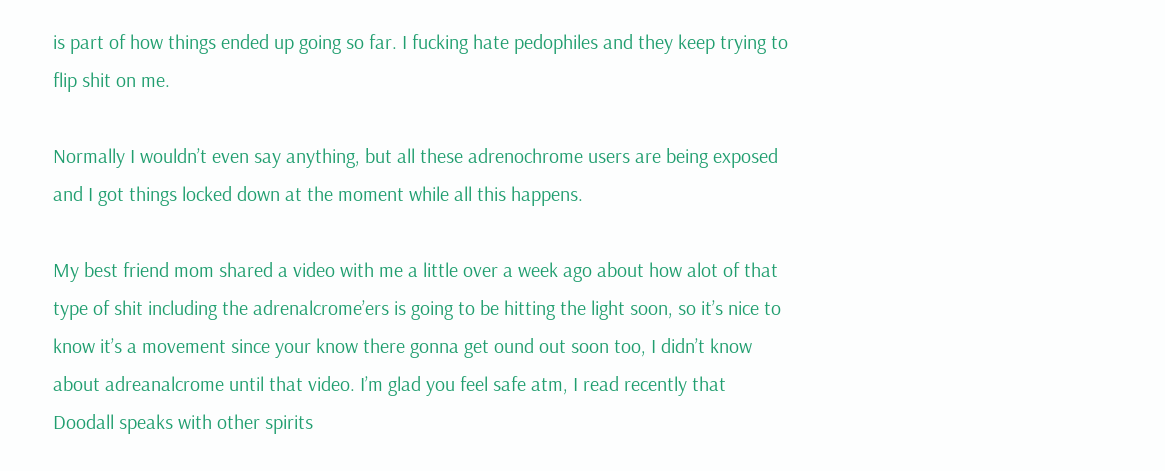is part of how things ended up going so far. I fucking hate pedophiles and they keep trying to flip shit on me.

Normally I wouldn’t even say anything, but all these adrenochrome users are being exposed and I got things locked down at the moment while all this happens.

My best friend mom shared a video with me a little over a week ago about how alot of that type of shit including the adrenalcrome’ers is going to be hitting the light soon, so it’s nice to know it’s a movement since your know there gonna get ound out soon too, I didn’t know about adreanalcrome until that video. I’m glad you feel safe atm, I read recently that Doodall speaks with other spirits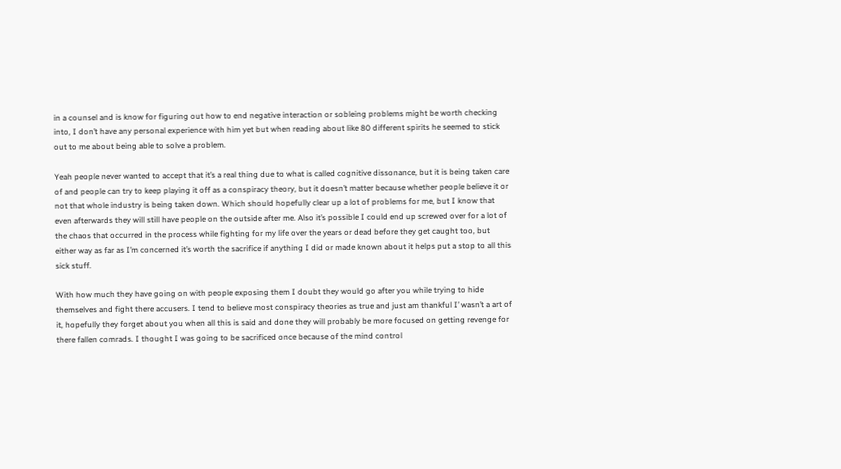in a counsel and is know for figuring out how to end negative interaction or sobleing problems might be worth checking into, I don’t have any personal experience with him yet but when reading about like 80 different spirits he seemed to stick out to me about being able to solve a problem.

Yeah people never wanted to accept that it’s a real thing due to what is called cognitive dissonance, but it is being taken care of and people can try to keep playing it off as a conspiracy theory, but it doesn’t matter because whether people believe it or not that whole industry is being taken down. Which should hopefully clear up a lot of problems for me, but I know that even afterwards they will still have people on the outside after me. Also it’s possible I could end up screwed over for a lot of the chaos that occurred in the process while fighting for my life over the years or dead before they get caught too, but either way as far as I’m concerned it’s worth the sacrifice if anything I did or made known about it helps put a stop to all this sick stuff.

With how much they have going on with people exposing them I doubt they would go after you while trying to hide themselves and fight there accusers. I tend to believe most conspiracy theories as true and just am thankful I’ wasn’t a art of it, hopefully they forget about you when all this is said and done they will probably be more focused on getting revenge for there fallen comrads. I thought I was going to be sacrificed once because of the mind control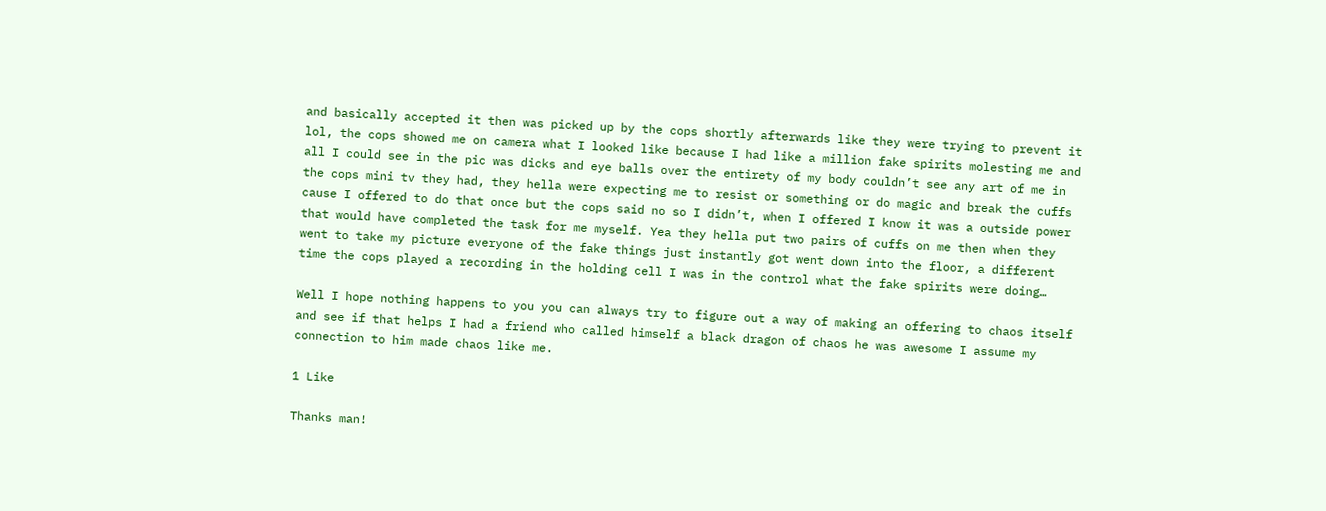and basically accepted it then was picked up by the cops shortly afterwards like they were trying to prevent it lol, the cops showed me on camera what I looked like because I had like a million fake spirits molesting me and all I could see in the pic was dicks and eye balls over the entirety of my body couldn’t see any art of me in the cops mini tv they had, they hella were expecting me to resist or something or do magic and break the cuffs cause I offered to do that once but the cops said no so I didn’t, when I offered I know it was a outside power that would have completed the task for me myself. Yea they hella put two pairs of cuffs on me then when they went to take my picture everyone of the fake things just instantly got went down into the floor, a different time the cops played a recording in the holding cell I was in the control what the fake spirits were doing…

Well I hope nothing happens to you you can always try to figure out a way of making an offering to chaos itself and see if that helps I had a friend who called himself a black dragon of chaos he was awesome I assume my connection to him made chaos like me.

1 Like

Thanks man!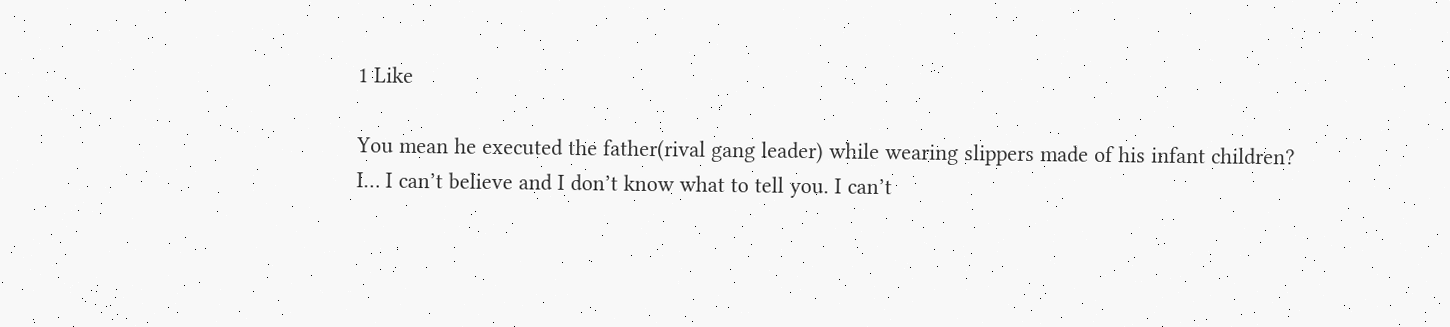1 Like

You mean he executed the father(rival gang leader) while wearing slippers made of his infant children?
I… I can’t believe and I don’t know what to tell you. I can’t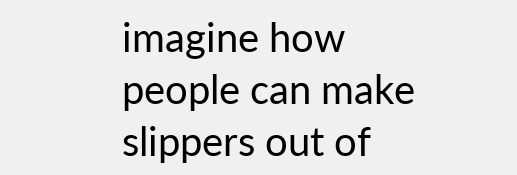imagine how people can make slippers out of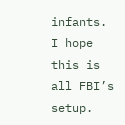infants.
I hope this is all FBI’s setup.